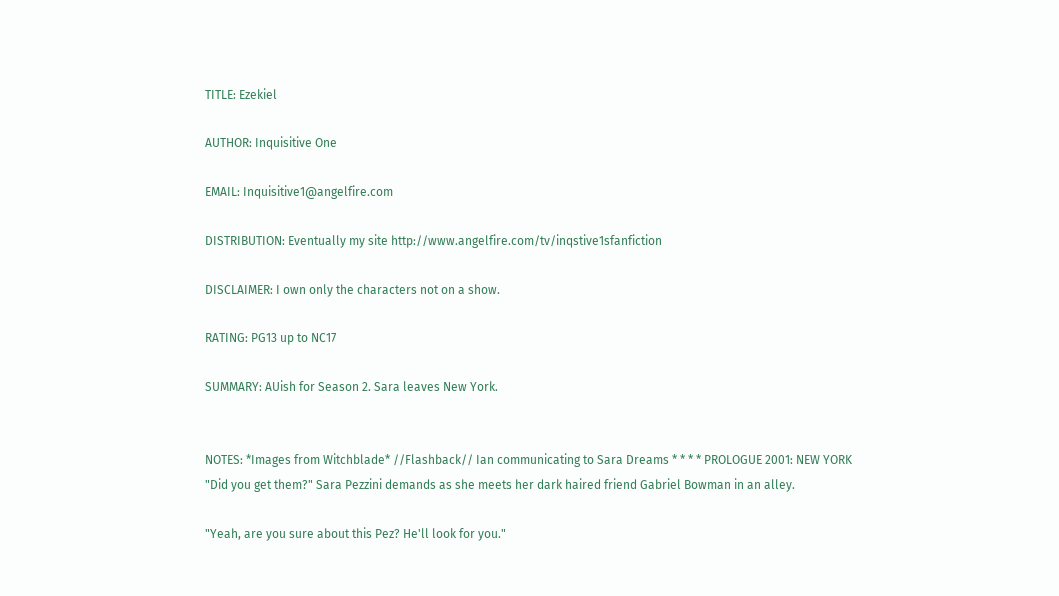TITLE: Ezekiel

AUTHOR: Inquisitive One

EMAIL: Inquisitive1@angelfire.com

DISTRIBUTION: Eventually my site http://www.angelfire.com/tv/inqstive1sfanfiction

DISCLAIMER: I own only the characters not on a show.

RATING: PG13 up to NC17

SUMMARY: AUish for Season 2. Sara leaves New York.


NOTES: *Images from Witchblade* //Flashback// Ian communicating to Sara Dreams * * * * PROLOGUE 2001: NEW YORK "Did you get them?" Sara Pezzini demands as she meets her dark haired friend Gabriel Bowman in an alley.

"Yeah, are you sure about this Pez? He'll look for you."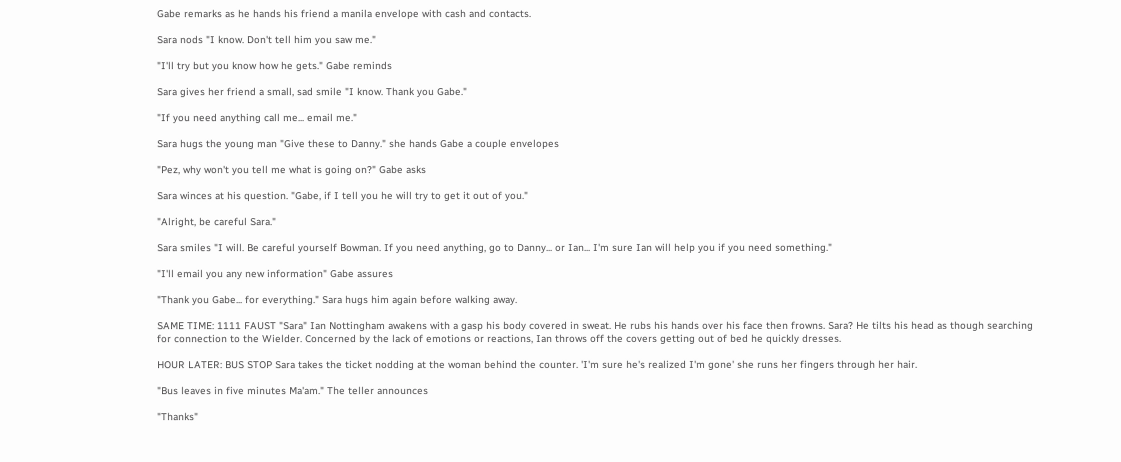Gabe remarks as he hands his friend a manila envelope with cash and contacts.

Sara nods "I know. Don't tell him you saw me."

"I'll try but you know how he gets." Gabe reminds

Sara gives her friend a small, sad smile "I know. Thank you Gabe."

"If you need anything call me... email me."

Sara hugs the young man "Give these to Danny." she hands Gabe a couple envelopes

"Pez, why won't you tell me what is going on?" Gabe asks

Sara winces at his question. "Gabe, if I tell you he will try to get it out of you."

"Alright, be careful Sara."

Sara smiles "I will. Be careful yourself Bowman. If you need anything, go to Danny... or Ian... I'm sure Ian will help you if you need something."

"I'll email you any new information" Gabe assures

"Thank you Gabe... for everything." Sara hugs him again before walking away.

SAME TIME: 1111 FAUST "Sara" Ian Nottingham awakens with a gasp his body covered in sweat. He rubs his hands over his face then frowns. Sara? He tilts his head as though searching for connection to the Wielder. Concerned by the lack of emotions or reactions, Ian throws off the covers getting out of bed he quickly dresses.

HOUR LATER: BUS STOP Sara takes the ticket nodding at the woman behind the counter. 'I'm sure he's realized I'm gone' she runs her fingers through her hair.

"Bus leaves in five minutes Ma'am." The teller announces

"Thanks"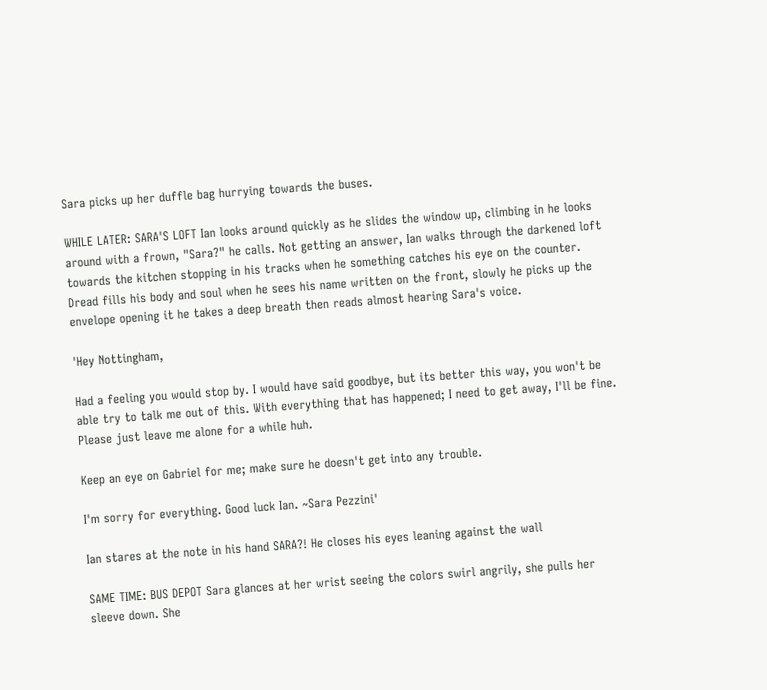Sara picks up her duffle bag hurrying towards the buses.

WHILE LATER: SARA'S LOFT Ian looks around quickly as he slides the window up, climbing in he looks around with a frown, "Sara?" he calls. Not getting an answer, Ian walks through the darkened loft towards the kitchen stopping in his tracks when he something catches his eye on the counter. Dread fills his body and soul when he sees his name written on the front, slowly he picks up the envelope opening it he takes a deep breath then reads almost hearing Sara's voice.

'Hey Nottingham,

Had a feeling you would stop by. I would have said goodbye, but its better this way, you won't be able try to talk me out of this. With everything that has happened; I need to get away, I'll be fine. Please just leave me alone for a while huh.

Keep an eye on Gabriel for me; make sure he doesn't get into any trouble.

I'm sorry for everything. Good luck Ian. ~Sara Pezzini'

Ian stares at the note in his hand SARA?! He closes his eyes leaning against the wall

SAME TIME: BUS DEPOT Sara glances at her wrist seeing the colors swirl angrily, she pulls her sleeve down. She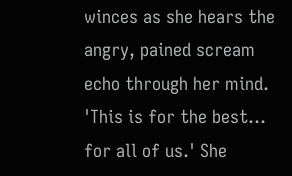winces as she hears the angry, pained scream echo through her mind. 'This is for the best... for all of us.' She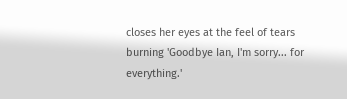closes her eyes at the feel of tears burning 'Goodbye Ian, I'm sorry... for everything.'